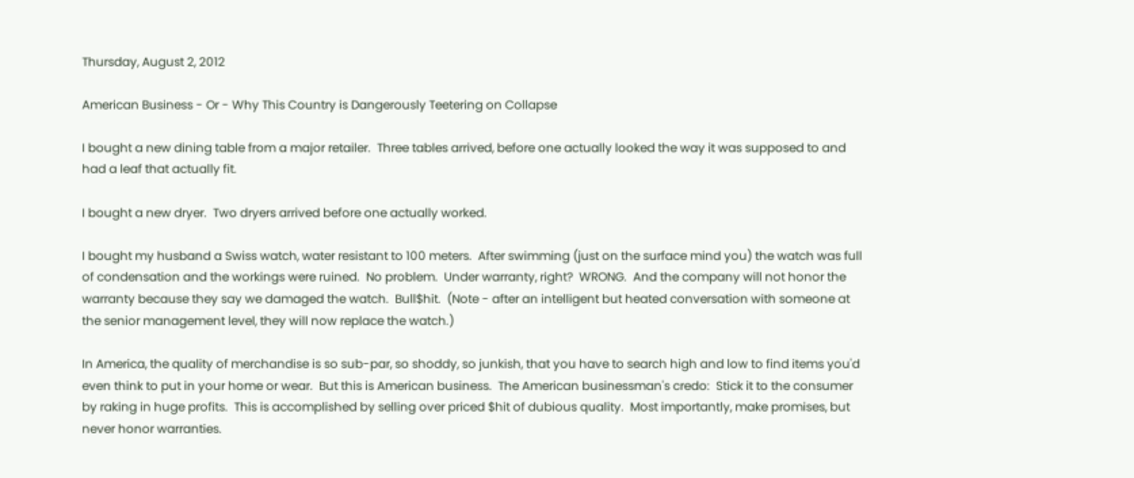Thursday, August 2, 2012

American Business - Or - Why This Country is Dangerously Teetering on Collapse

I bought a new dining table from a major retailer.  Three tables arrived, before one actually looked the way it was supposed to and had a leaf that actually fit.

I bought a new dryer.  Two dryers arrived before one actually worked.

I bought my husband a Swiss watch, water resistant to 100 meters.  After swimming (just on the surface mind you) the watch was full of condensation and the workings were ruined.  No problem.  Under warranty, right?  WRONG.  And the company will not honor the warranty because they say we damaged the watch.  Bull$hit.  (Note - after an intelligent but heated conversation with someone at the senior management level, they will now replace the watch.)

In America, the quality of merchandise is so sub-par, so shoddy, so junkish, that you have to search high and low to find items you'd even think to put in your home or wear.  But this is American business.  The American businessman's credo:  Stick it to the consumer by raking in huge profits.  This is accomplished by selling over priced $hit of dubious quality.  Most importantly, make promises, but never honor warranties.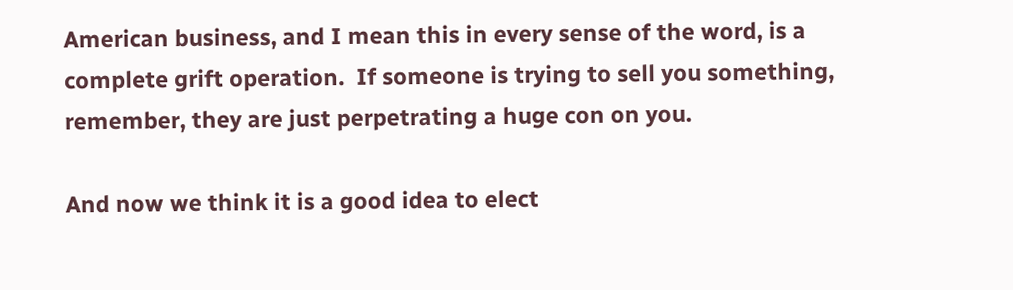American business, and I mean this in every sense of the word, is a complete grift operation.  If someone is trying to sell you something, remember, they are just perpetrating a huge con on you.

And now we think it is a good idea to elect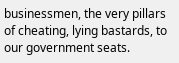businessmen, the very pillars of cheating, lying bastards, to our government seats.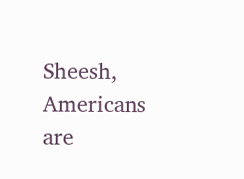Sheesh, Americans are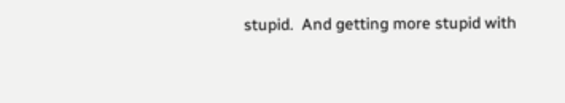stupid.  And getting more stupid with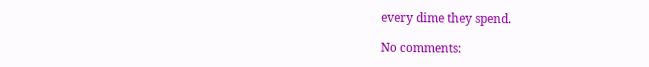every dime they spend.

No comments: